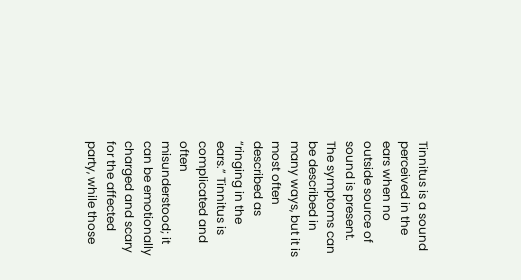Tinnitus is a sound perceived in the ears when no outside source of sound is present. The symptoms can be described in many ways, but it is most often described as “ringing in the ears.” Tinnitus is complicated and often misunderstood; it can be emotionally charged and scary for the affected party, while those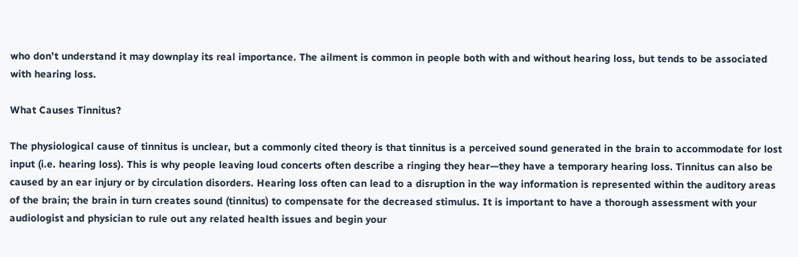who don’t understand it may downplay its real importance. The ailment is common in people both with and without hearing loss, but tends to be associated with hearing loss.

What Causes Tinnitus?

The physiological cause of tinnitus is unclear, but a commonly cited theory is that tinnitus is a perceived sound generated in the brain to accommodate for lost input (i.e. hearing loss). This is why people leaving loud concerts often describe a ringing they hear—they have a temporary hearing loss. Tinnitus can also be caused by an ear injury or by circulation disorders. Hearing loss often can lead to a disruption in the way information is represented within the auditory areas of the brain; the brain in turn creates sound (tinnitus) to compensate for the decreased stimulus. It is important to have a thorough assessment with your audiologist and physician to rule out any related health issues and begin your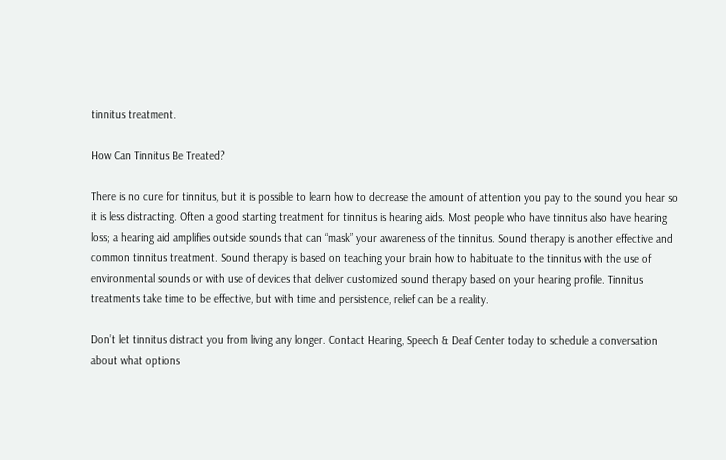tinnitus treatment.

How Can Tinnitus Be Treated?

There is no cure for tinnitus, but it is possible to learn how to decrease the amount of attention you pay to the sound you hear so it is less distracting. Often a good starting treatment for tinnitus is hearing aids. Most people who have tinnitus also have hearing loss; a hearing aid amplifies outside sounds that can “mask” your awareness of the tinnitus. Sound therapy is another effective and common tinnitus treatment. Sound therapy is based on teaching your brain how to habituate to the tinnitus with the use of environmental sounds or with use of devices that deliver customized sound therapy based on your hearing profile. Tinnitus treatments take time to be effective, but with time and persistence, relief can be a reality.

Don’t let tinnitus distract you from living any longer. Contact Hearing, Speech & Deaf Center today to schedule a conversation about what options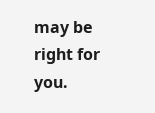may be right for you.